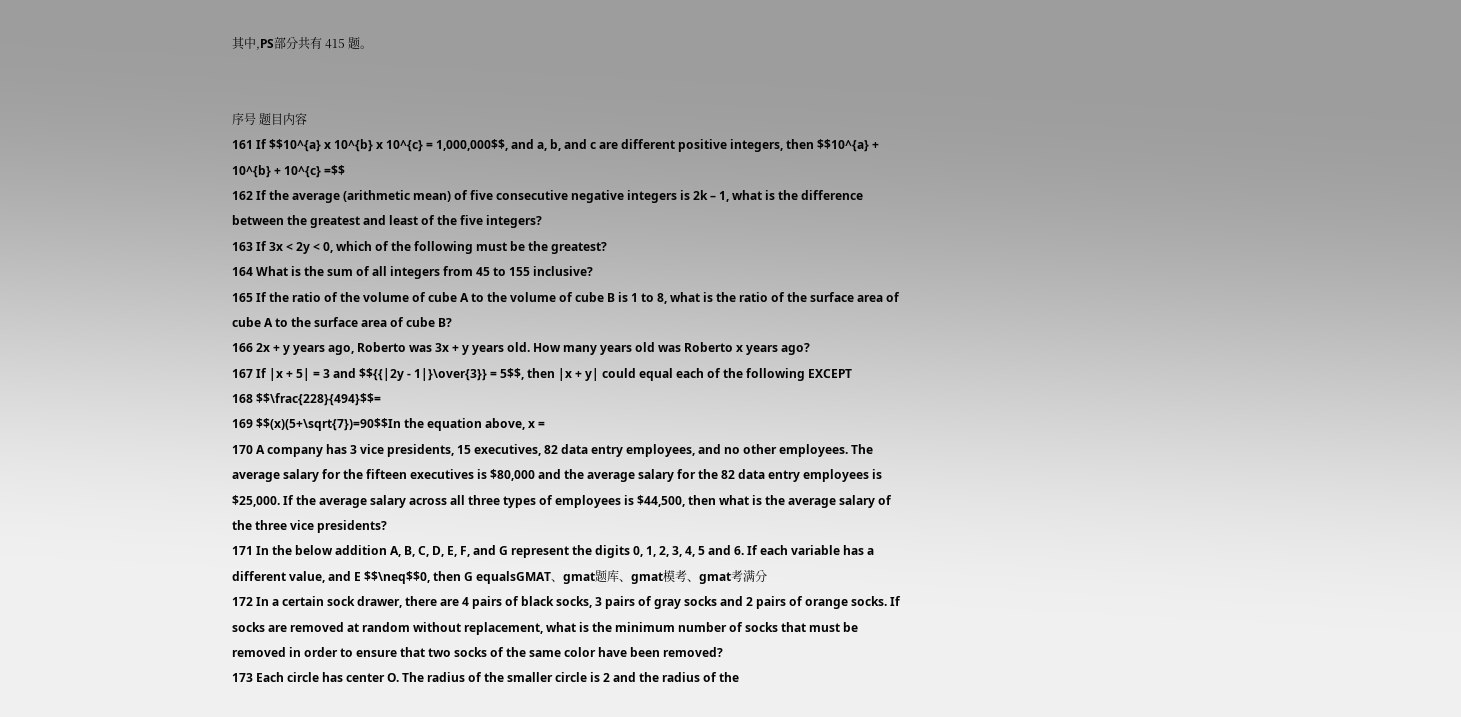其中,PS部分共有 415 题。


序号 题目内容
161 If $$10^{a} x 10^{b} x 10^{c} = 1,000,000$$, and a, b, and c are different positive integers, then $$10^{a} + 10^{b} + 10^{c} =$$
162 If the average (arithmetic mean) of five consecutive negative integers is 2k – 1, what is the difference between the greatest and least of the five integers?
163 If 3x < 2y < 0, which of the following must be the greatest?
164 What is the sum of all integers from 45 to 155 inclusive?
165 If the ratio of the volume of cube A to the volume of cube B is 1 to 8, what is the ratio of the surface area of cube A to the surface area of cube B?
166 2x + y years ago, Roberto was 3x + y years old. How many years old was Roberto x years ago?
167 If |x + 5| = 3 and $${{|2y - 1|}\over{3}} = 5$$, then |x + y| could equal each of the following EXCEPT
168 $$\frac{228}{494}$$=
169 $$(x)(5+\sqrt{7})=90$$In the equation above, x =
170 A company has 3 vice presidents, 15 executives, 82 data entry employees, and no other employees. The average salary for the fifteen executives is $80,000 and the average salary for the 82 data entry employees is $25,000. If the average salary across all three types of employees is $44,500, then what is the average salary of the three vice presidents?
171 In the below addition A, B, C, D, E, F, and G represent the digits 0, 1, 2, 3, 4, 5 and 6. If each variable has a different value, and E $$\neq$$0, then G equalsGMAT、gmat题库、gmat模考、gmat考满分
172 In a certain sock drawer, there are 4 pairs of black socks, 3 pairs of gray socks and 2 pairs of orange socks. If socks are removed at random without replacement, what is the minimum number of socks that must be removed in order to ensure that two socks of the same color have been removed?
173 Each circle has center O. The radius of the smaller circle is 2 and the radius of the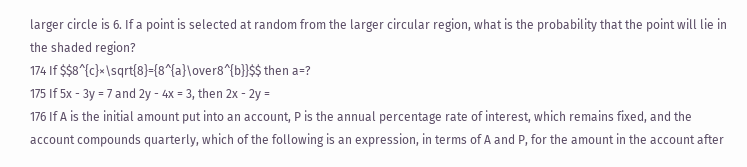larger circle is 6. If a point is selected at random from the larger circular region, what is the probability that the point will lie in the shaded region?
174 If $$8^{c}×\sqrt{8}={8^{a}\over8^{b}}$$ then a=?
175 If 5x - 3y = 7 and 2y - 4x = 3, then 2x - 2y =
176 If A is the initial amount put into an account, P is the annual percentage rate of interest, which remains fixed, and the account compounds quarterly, which of the following is an expression, in terms of A and P, for the amount in the account after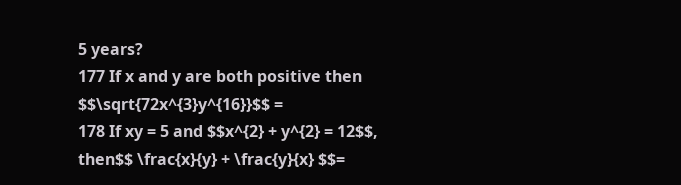5 years?
177 If x and y are both positive then $$\sqrt{72x^{3}y^{16}}$$ =
178 If xy = 5 and $$x^{2} + y^{2} = 12$$, then$$ \frac{x}{y} + \frac{y}{x} $$=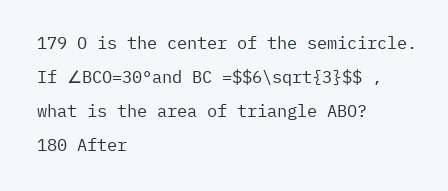179 O is the center of the semicircle. If ∠BCO=30°and BC =$$6\sqrt{3}$$ , what is the area of triangle ABO?
180 After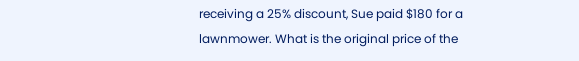receiving a 25% discount, Sue paid $180 for a lawnmower. What is the original price of the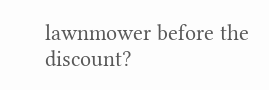lawnmower before the discount?